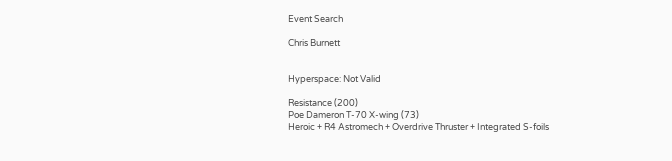Event Search

Chris Burnett


Hyperspace: Not Valid

Resistance (200)
Poe Dameron T-70 X-wing (73)
Heroic + R4 Astromech + Overdrive Thruster + Integrated S-foils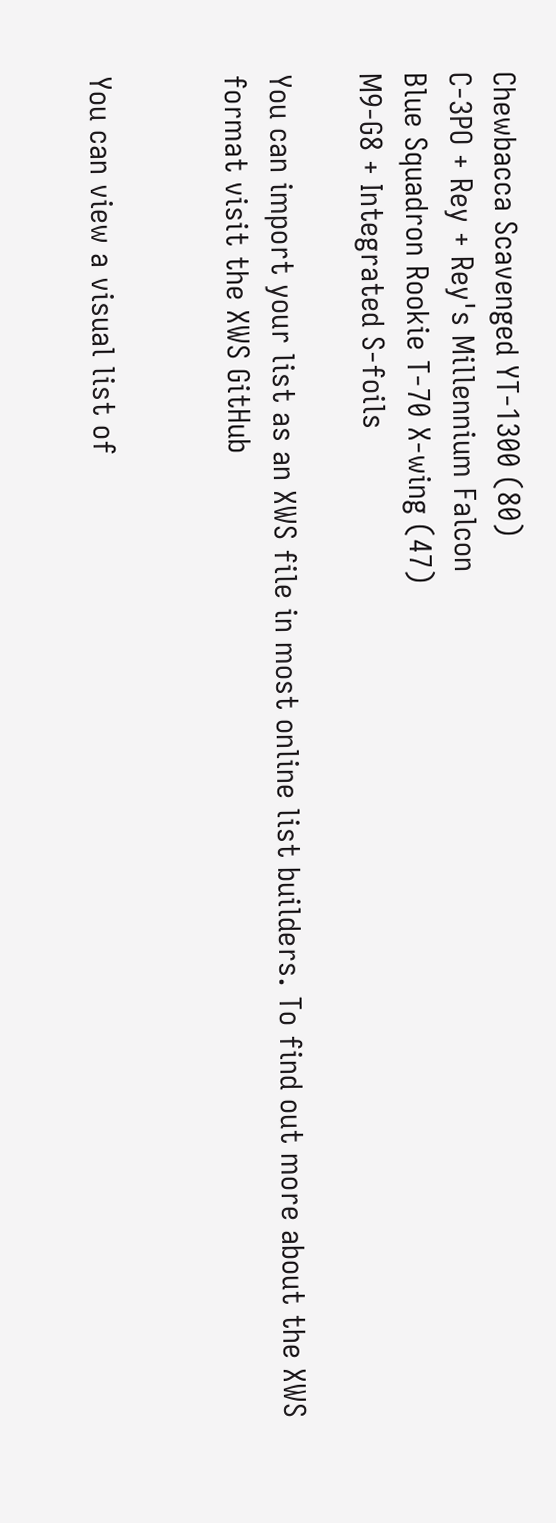Chewbacca Scavenged YT-1300 (80)
C-3PO + Rey + Rey's Millennium Falcon
Blue Squadron Rookie T-70 X-wing (47)
M9-G8 + Integrated S-foils

You can import your list as an XWS file in most online list builders. To find out more about the XWS format visit the XWS GitHub


You can view a visual list of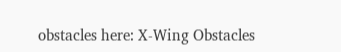obstacles here: X-Wing Obstacles